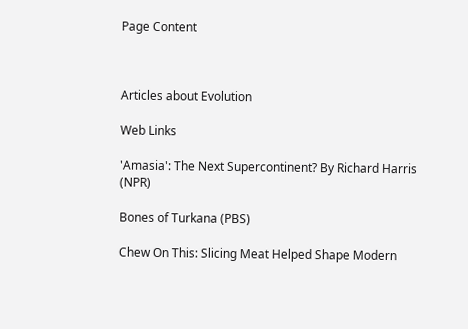Page Content



Articles about Evolution

Web Links

'Amasia': The Next Supercontinent? By Richard Harris (NPR)

Bones of Turkana (PBS)

Chew On This: Slicing Meat Helped Shape Modern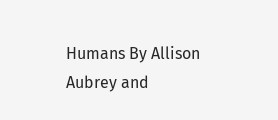Humans By Allison Aubrey and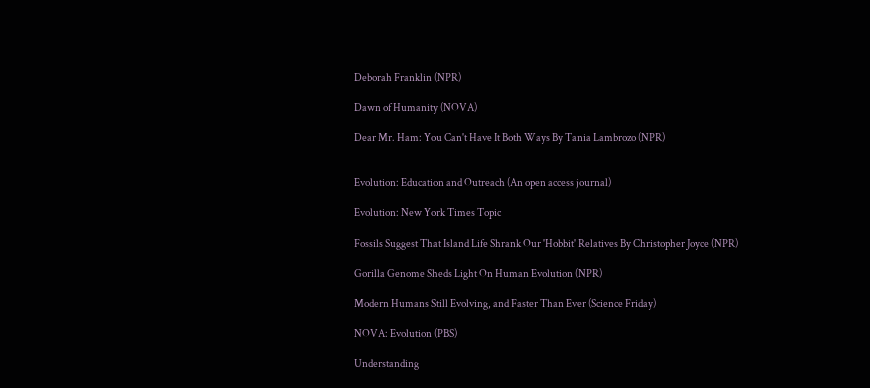Deborah Franklin (NPR)

Dawn of Humanity (NOVA)

Dear Mr. Ham: You Can't Have It Both Ways By Tania Lambrozo (NPR)


Evolution: Education and Outreach (An open access journal)

Evolution: New York Times Topic

Fossils Suggest That Island Life Shrank Our 'Hobbit' Relatives By Christopher Joyce (NPR)

Gorilla Genome Sheds Light On Human Evolution (NPR)

Modern Humans Still Evolving, and Faster Than Ever (Science Friday)

NOVA: Evolution (PBS)

Understanding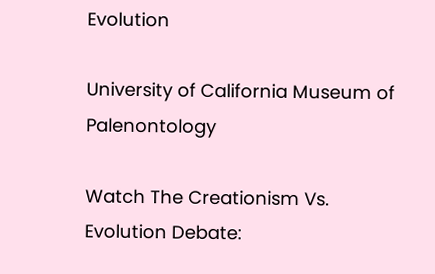Evolution

University of California Museum of Palenontology

Watch The Creationism Vs. Evolution Debate: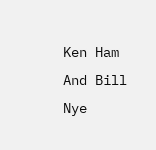Ken Ham And Bill Nye